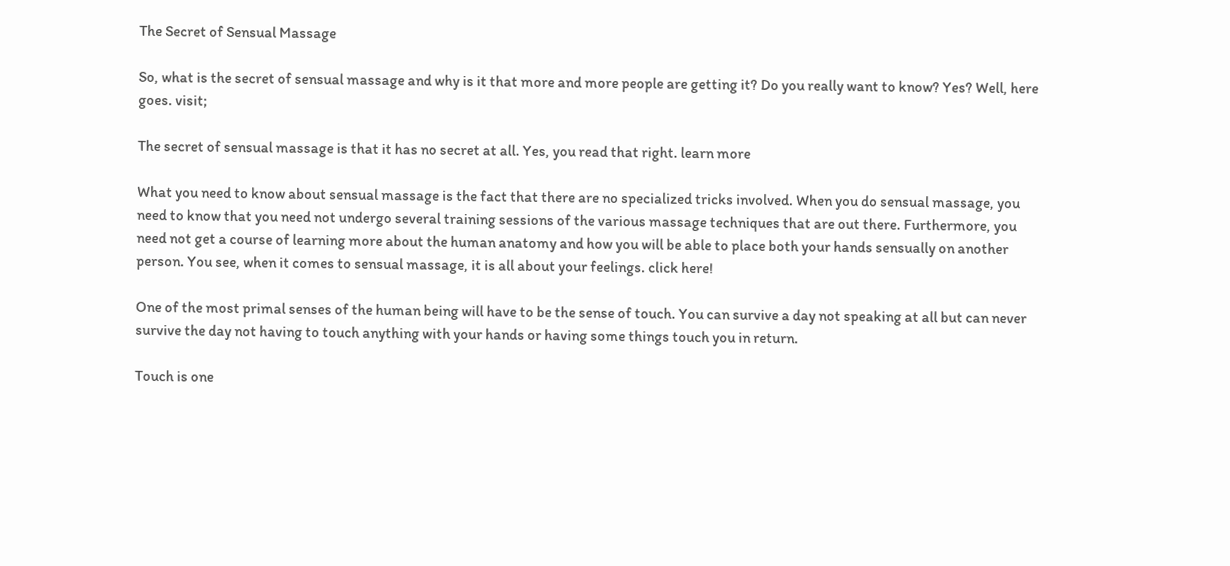The Secret of Sensual Massage

So, what is the secret of sensual massage and why is it that more and more people are getting it? Do you really want to know? Yes? Well, here goes. visit;

The secret of sensual massage is that it has no secret at all. Yes, you read that right. learn more

What you need to know about sensual massage is the fact that there are no specialized tricks involved. When you do sensual massage, you need to know that you need not undergo several training sessions of the various massage techniques that are out there. Furthermore, you need not get a course of learning more about the human anatomy and how you will be able to place both your hands sensually on another person. You see, when it comes to sensual massage, it is all about your feelings. click here!

One of the most primal senses of the human being will have to be the sense of touch. You can survive a day not speaking at all but can never survive the day not having to touch anything with your hands or having some things touch you in return.

Touch is one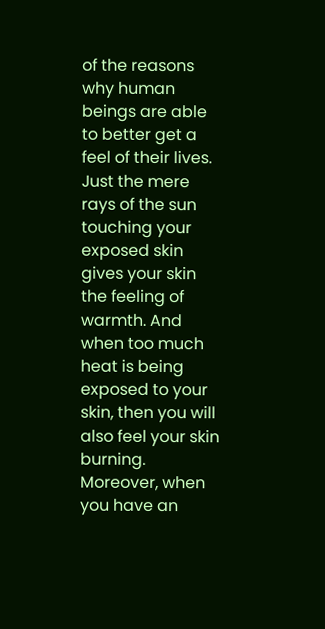of the reasons why human beings are able to better get a feel of their lives. Just the mere rays of the sun touching your exposed skin gives your skin the feeling of warmth. And when too much heat is being exposed to your skin, then you will also feel your skin burning. Moreover, when you have an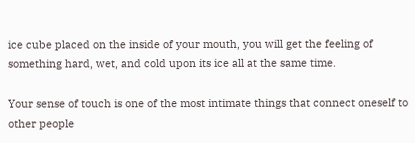ice cube placed on the inside of your mouth, you will get the feeling of something hard, wet, and cold upon its ice all at the same time.

Your sense of touch is one of the most intimate things that connect oneself to other people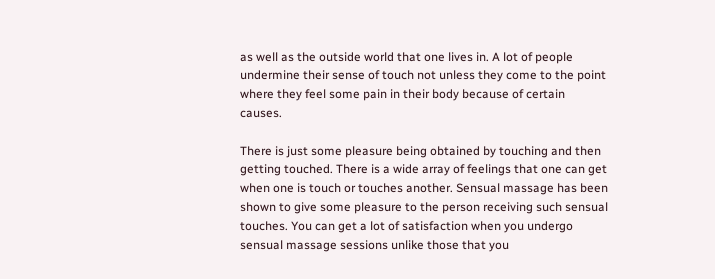as well as the outside world that one lives in. A lot of people undermine their sense of touch not unless they come to the point where they feel some pain in their body because of certain causes.

There is just some pleasure being obtained by touching and then getting touched. There is a wide array of feelings that one can get when one is touch or touches another. Sensual massage has been shown to give some pleasure to the person receiving such sensual touches. You can get a lot of satisfaction when you undergo sensual massage sessions unlike those that you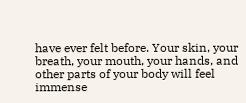have ever felt before. Your skin, your breath, your mouth, your hands, and other parts of your body will feel immense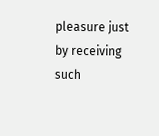pleasure just by receiving such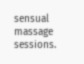sensual massage sessions.